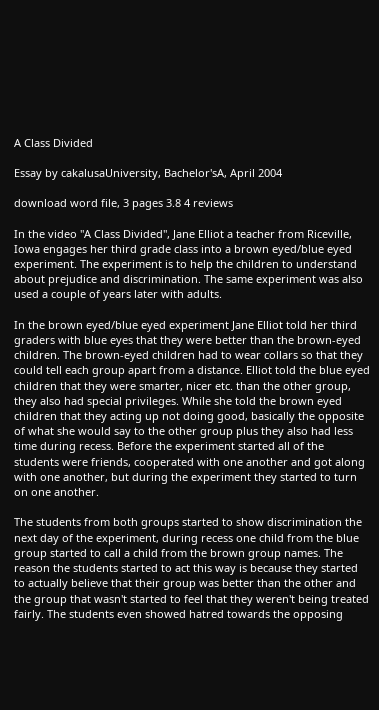A Class Divided

Essay by cakalusaUniversity, Bachelor'sA, April 2004

download word file, 3 pages 3.8 4 reviews

In the video "A Class Divided", Jane Elliot a teacher from Riceville, Iowa engages her third grade class into a brown eyed/blue eyed experiment. The experiment is to help the children to understand about prejudice and discrimination. The same experiment was also used a couple of years later with adults.

In the brown eyed/blue eyed experiment Jane Elliot told her third graders with blue eyes that they were better than the brown-eyed children. The brown-eyed children had to wear collars so that they could tell each group apart from a distance. Elliot told the blue eyed children that they were smarter, nicer etc. than the other group, they also had special privileges. While she told the brown eyed children that they acting up not doing good, basically the opposite of what she would say to the other group plus they also had less time during recess. Before the experiment started all of the students were friends, cooperated with one another and got along with one another, but during the experiment they started to turn on one another.

The students from both groups started to show discrimination the next day of the experiment, during recess one child from the blue group started to call a child from the brown group names. The reason the students started to act this way is because they started to actually believe that their group was better than the other and the group that wasn't started to feel that they weren't being treated fairly. The students even showed hatred towards the opposing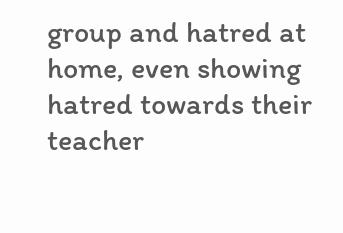group and hatred at home, even showing hatred towards their teacher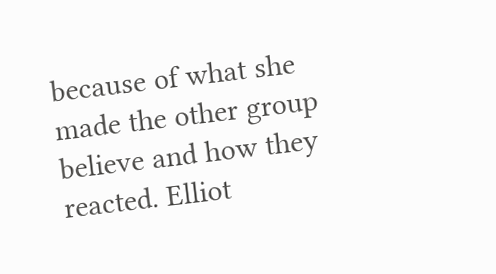because of what she made the other group believe and how they reacted. Elliot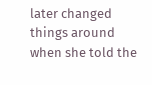later changed things around when she told the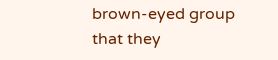brown-eyed group that they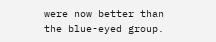were now better than the blue-eyed group.